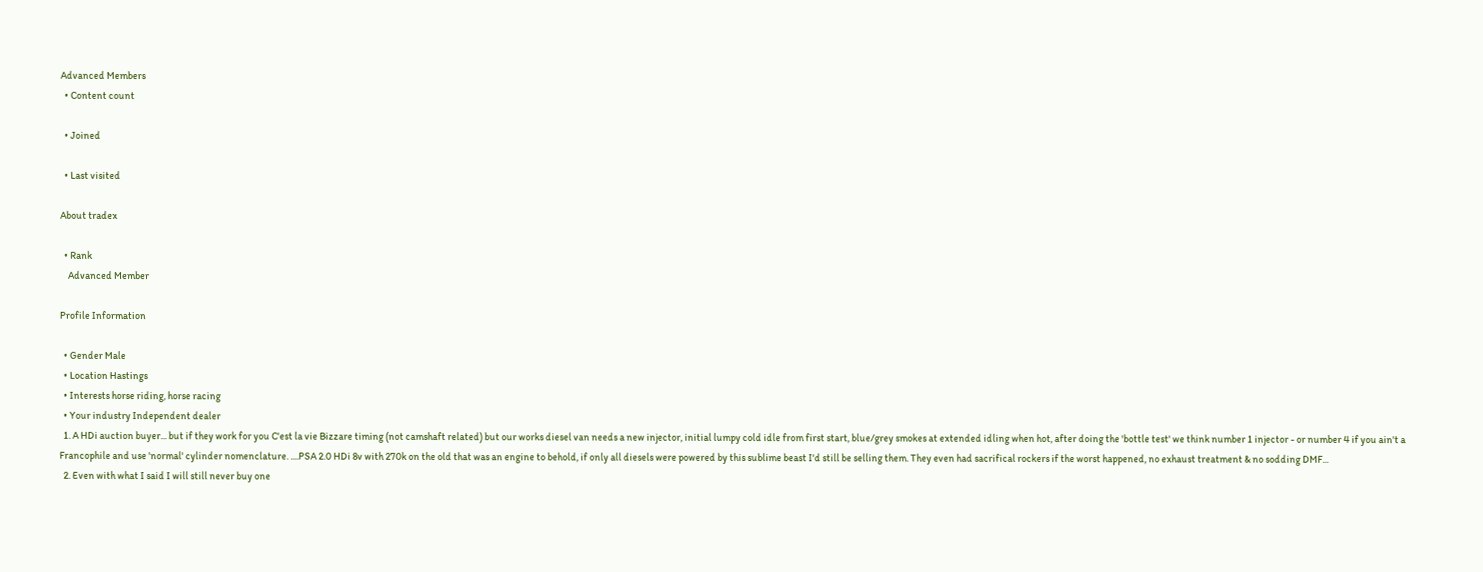Advanced Members
  • Content count

  • Joined

  • Last visited

About tradex

  • Rank
    Advanced Member

Profile Information

  • Gender Male
  • Location Hastings
  • Interests horse riding, horse racing
  • Your industry Independent dealer
  1. A HDi auction buyer... but if they work for you C'est la vie Bizzare timing (not camshaft related) but our works diesel van needs a new injector, initial lumpy cold idle from first start, blue/grey smokes at extended idling when hot, after doing the 'bottle test' we think number 1 injector - or number 4 if you ain't a Francophile and use 'normal' cylinder nomenclature. ....PSA 2.0 HDi 8v with 270k on the old that was an engine to behold, if only all diesels were powered by this sublime beast I'd still be selling them. They even had sacrifical rockers if the worst happened, no exhaust treatment & no sodding DMF...
  2. Even with what I said I will still never buy one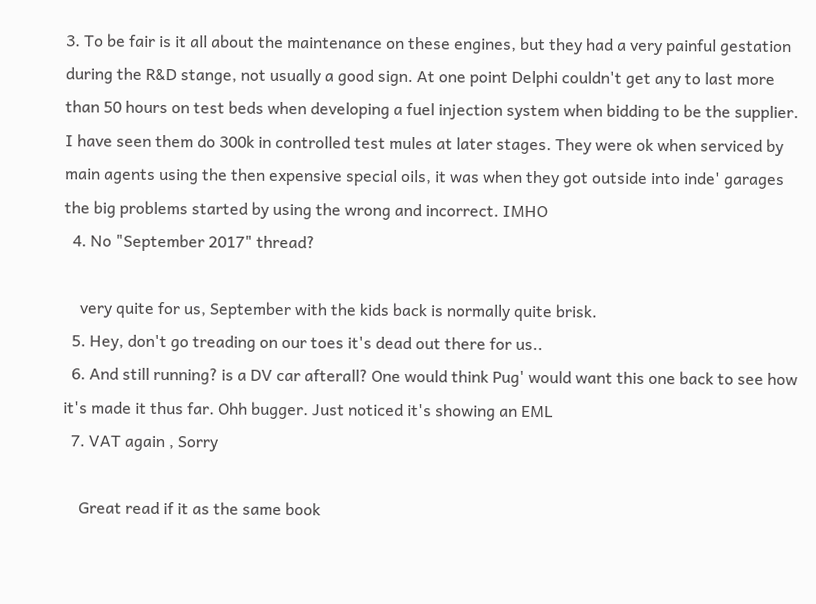3. To be fair is it all about the maintenance on these engines, but they had a very painful gestation during the R&D stange, not usually a good sign. At one point Delphi couldn't get any to last more than 50 hours on test beds when developing a fuel injection system when bidding to be the supplier. I have seen them do 300k in controlled test mules at later stages. They were ok when serviced by main agents using the then expensive special oils, it was when they got outside into inde' garages the big problems started by using the wrong and incorrect. IMHO
  4. No "September 2017" thread?

    very quite for us, September with the kids back is normally quite brisk.
  5. Hey, don't go treading on our toes it's dead out there for us..
  6. And still running? is a DV car afterall? One would think Pug' would want this one back to see how it's made it thus far. Ohh bugger. Just noticed it's showing an EML
  7. VAT again , Sorry

    Great read if it as the same book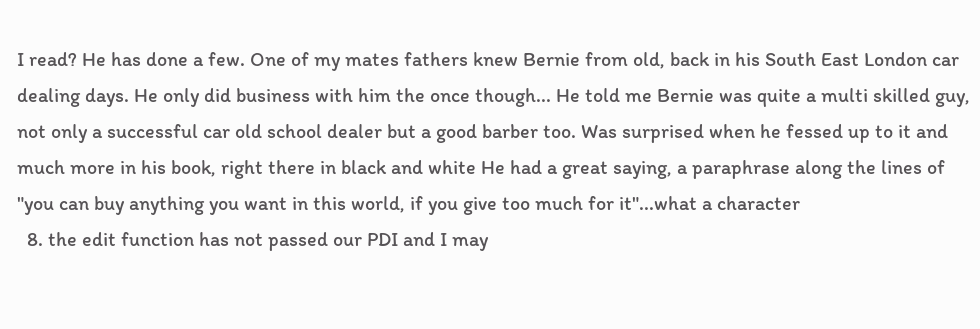I read? He has done a few. One of my mates fathers knew Bernie from old, back in his South East London car dealing days. He only did business with him the once though... He told me Bernie was quite a multi skilled guy, not only a successful car old school dealer but a good barber too. Was surprised when he fessed up to it and much more in his book, right there in black and white He had a great saying, a paraphrase along the lines of "you can buy anything you want in this world, if you give too much for it"...what a character
  8. the edit function has not passed our PDI and I may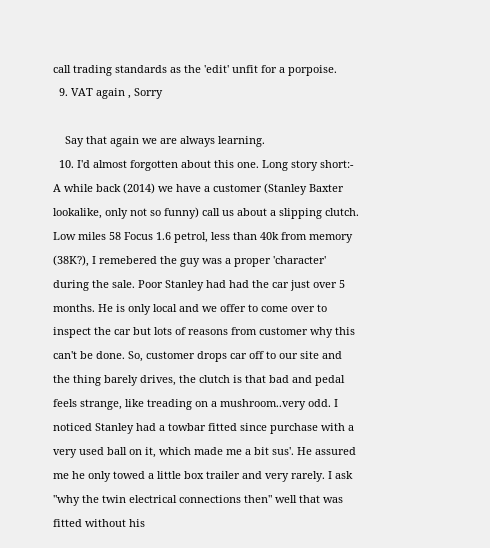call trading standards as the 'edit' unfit for a porpoise.
  9. VAT again , Sorry

    Say that again we are always learning.
  10. I'd almost forgotten about this one. Long story short:- A while back (2014) we have a customer (Stanley Baxter lookalike, only not so funny) call us about a slipping clutch. Low miles 58 Focus 1.6 petrol, less than 40k from memory (38K?), I remebered the guy was a proper 'character' during the sale. Poor Stanley had had the car just over 5 months. He is only local and we offer to come over to inspect the car but lots of reasons from customer why this can't be done. So, customer drops car off to our site and the thing barely drives, the clutch is that bad and pedal feels strange, like treading on a mushroom..very odd. I noticed Stanley had a towbar fitted since purchase with a very used ball on it, which made me a bit sus'. He assured me he only towed a little box trailer and very rarely. I ask "why the twin electrical connections then" well that was fitted without his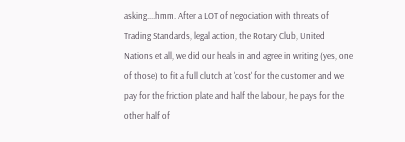asking....hmm. After a LOT of negociation with threats of Trading Standards, legal action, the Rotary Club, United Nations et all, we did our heals in and agree in writing (yes, one of those) to fit a full clutch at 'cost' for the customer and we pay for the friction plate and half the labour, he pays for the other half of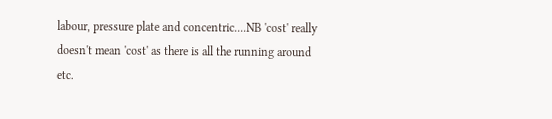labour, pressure plate and concentric....NB 'cost' really doesn't mean 'cost' as there is all the running around etc.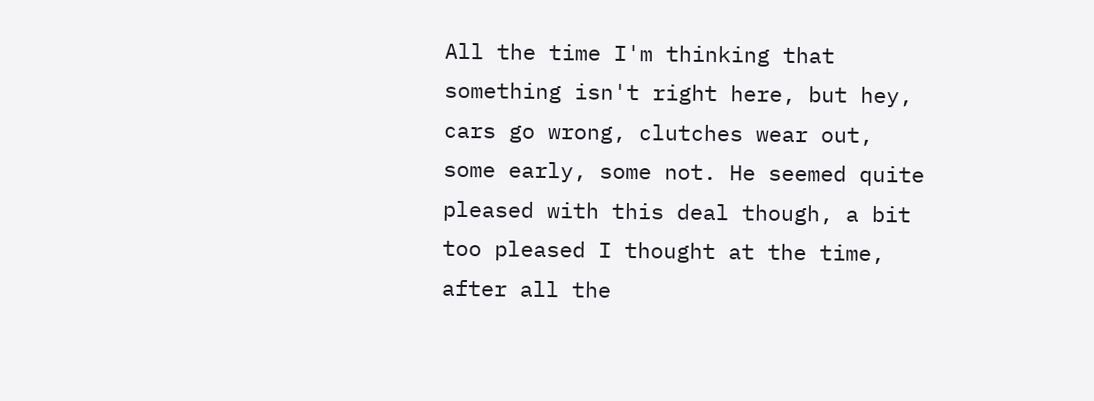All the time I'm thinking that something isn't right here, but hey, cars go wrong, clutches wear out, some early, some not. He seemed quite pleased with this deal though, a bit too pleased I thought at the time, after all the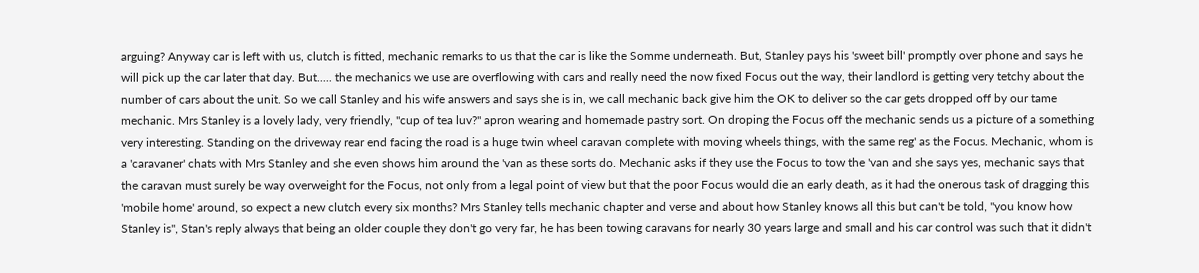arguing? Anyway car is left with us, clutch is fitted, mechanic remarks to us that the car is like the Somme underneath. But, Stanley pays his 'sweet bill' promptly over phone and says he will pick up the car later that day. But..... the mechanics we use are overflowing with cars and really need the now fixed Focus out the way, their landlord is getting very tetchy about the number of cars about the unit. So we call Stanley and his wife answers and says she is in, we call mechanic back give him the OK to deliver so the car gets dropped off by our tame mechanic. Mrs Stanley is a lovely lady, very friendly, "cup of tea luv?" apron wearing and homemade pastry sort. On droping the Focus off the mechanic sends us a picture of a something very interesting. Standing on the driveway rear end facing the road is a huge twin wheel caravan complete with moving wheels things, with the same reg' as the Focus. Mechanic, whom is a 'caravaner' chats with Mrs Stanley and she even shows him around the 'van as these sorts do. Mechanic asks if they use the Focus to tow the 'van and she says yes, mechanic says that the caravan must surely be way overweight for the Focus, not only from a legal point of view but that the poor Focus would die an early death, as it had the onerous task of dragging this 'mobile home' around, so expect a new clutch every six months? Mrs Stanley tells mechanic chapter and verse and about how Stanley knows all this but can't be told, "you know how Stanley is", Stan's reply always that being an older couple they don't go very far, he has been towing caravans for nearly 30 years large and small and his car control was such that it didn't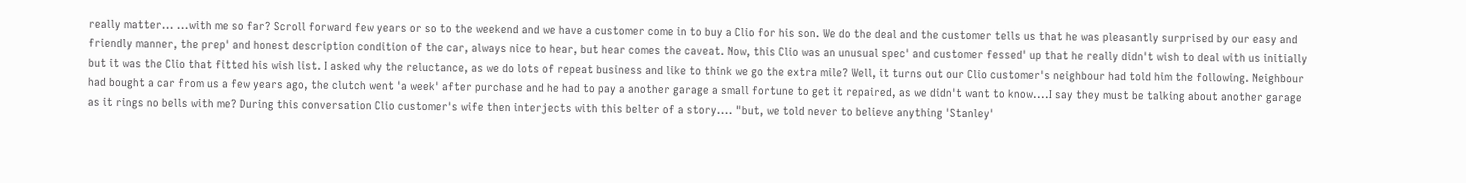really matter... ...with me so far? Scroll forward few years or so to the weekend and we have a customer come in to buy a Clio for his son. We do the deal and the customer tells us that he was pleasantly surprised by our easy and friendly manner, the prep' and honest description condition of the car, always nice to hear, but hear comes the caveat. Now, this Clio was an unusual spec' and customer fessed' up that he really didn't wish to deal with us initially but it was the Clio that fitted his wish list. I asked why the reluctance, as we do lots of repeat business and like to think we go the extra mile? Well, it turns out our Clio customer's neighbour had told him the following. Neighbour had bought a car from us a few years ago, the clutch went 'a week' after purchase and he had to pay a another garage a small fortune to get it repaired, as we didn't want to know....I say they must be talking about another garage as it rings no bells with me? During this conversation Clio customer's wife then interjects with this belter of a story.... "but, we told never to believe anything 'Stanley'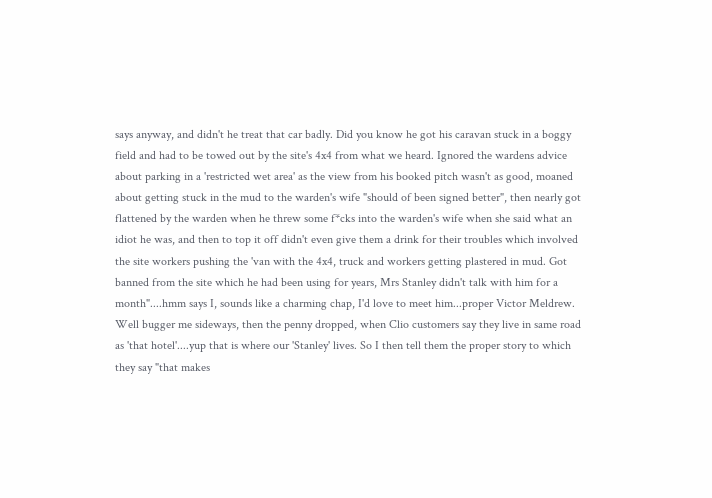says anyway, and didn't he treat that car badly. Did you know he got his caravan stuck in a boggy field and had to be towed out by the site's 4x4 from what we heard. Ignored the wardens advice about parking in a 'restricted wet area' as the view from his booked pitch wasn't as good, moaned about getting stuck in the mud to the warden's wife "should of been signed better", then nearly got flattened by the warden when he threw some f*cks into the warden's wife when she said what an idiot he was, and then to top it off didn't even give them a drink for their troubles which involved the site workers pushing the 'van with the 4x4, truck and workers getting plastered in mud. Got banned from the site which he had been using for years, Mrs Stanley didn't talk with him for a month"....hmm says I, sounds like a charming chap, I'd love to meet him...proper Victor Meldrew. Well bugger me sideways, then the penny dropped, when Clio customers say they live in same road as 'that hotel'....yup that is where our 'Stanley' lives. So I then tell them the proper story to which they say "that makes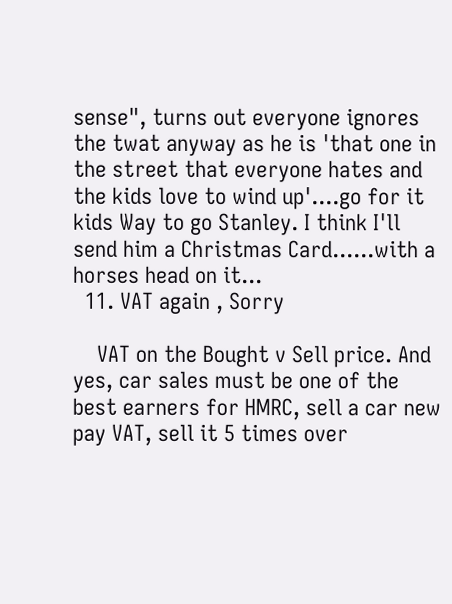sense", turns out everyone ignores the twat anyway as he is 'that one in the street that everyone hates and the kids love to wind up'....go for it kids Way to go Stanley. I think I'll send him a Christmas Card......with a horses head on it...
  11. VAT again , Sorry

    VAT on the Bought v Sell price. And yes, car sales must be one of the best earners for HMRC, sell a car new pay VAT, sell it 5 times over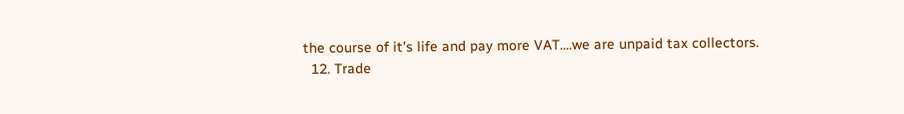the course of it's life and pay more VAT....we are unpaid tax collectors.
  12. Trade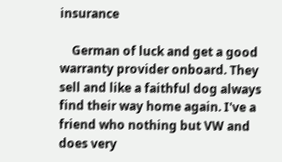insurance

    German of luck and get a good warranty provider onboard. They sell and like a faithful dog always find their way home again. I've a friend who nothing but VW and does very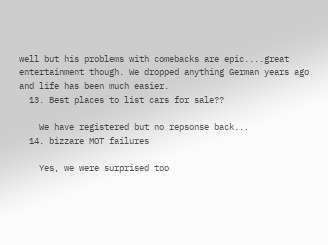well but his problems with comebacks are epic....great entertainment though. We dropped anything German years ago and life has been much easier.
  13. Best places to list cars for sale??

    We have registered but no repsonse back...
  14. bizzare MOT failures

    Yes, we were surprised too